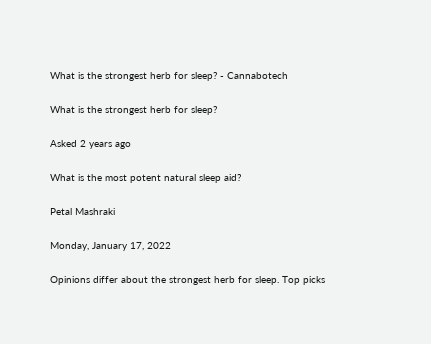What is the strongest herb for sleep? - Cannabotech

What is the strongest herb for sleep?

Asked 2 years ago

What is the most potent natural sleep aid?

Petal Mashraki

Monday, January 17, 2022

Opinions differ about the strongest herb for sleep. Top picks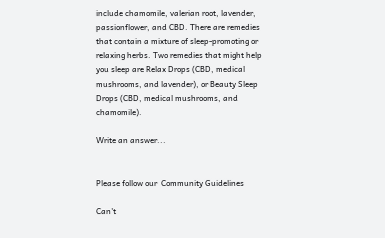include chamomile, valerian root, lavender, passionflower, and CBD. There are remedies that contain a mixture of sleep-promoting or relaxing herbs. Two remedies that might help you sleep are Relax Drops (CBD, medical mushrooms, and lavender), or Beauty Sleep Drops (CBD, medical mushrooms, and chamomile).

Write an answer...


Please follow our  Community Guidelines

Can't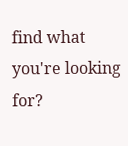find what you're looking for?